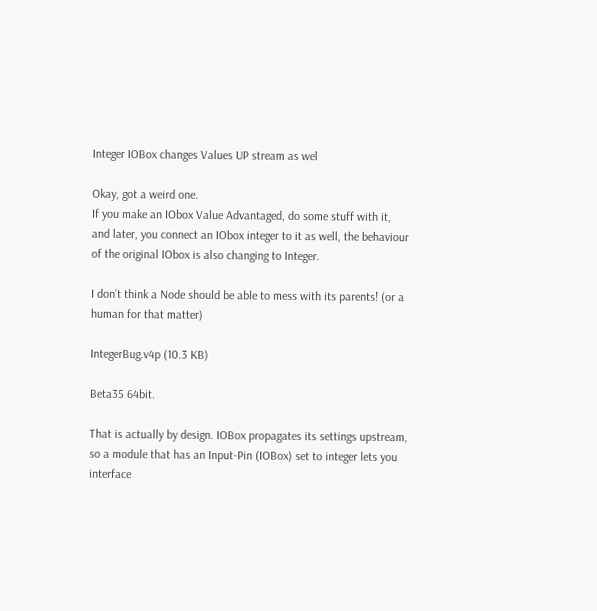Integer IOBox changes Values UP stream as wel

Okay, got a weird one.
If you make an IObox Value Advantaged, do some stuff with it, and later, you connect an IObox integer to it as well, the behaviour of the original IObox is also changing to Integer.

I don’t think a Node should be able to mess with its parents! (or a human for that matter)

IntegerBug.v4p (10.3 KB)

Beta35 64bit.

That is actually by design. IOBox propagates its settings upstream, so a module that has an Input-Pin (IOBox) set to integer lets you interface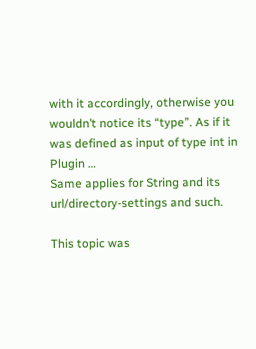with it accordingly, otherwise you wouldn’t notice its “type”. As if it was defined as input of type int in Plugin …
Same applies for String and its url/directory-settings and such.

This topic was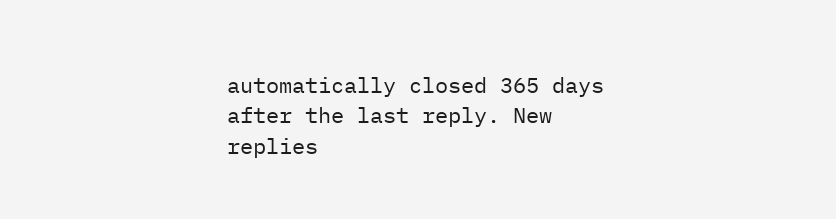automatically closed 365 days after the last reply. New replies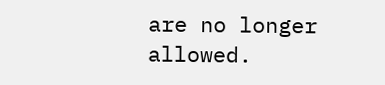are no longer allowed.